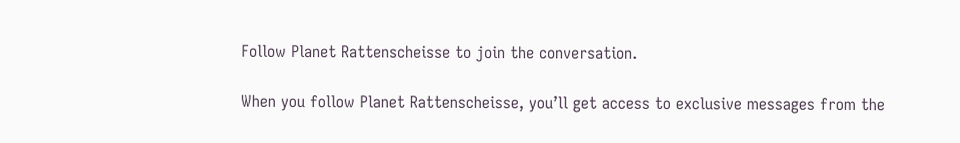Follow Planet Rattenscheisse to join the conversation.

When you follow Planet Rattenscheisse, you’ll get access to exclusive messages from the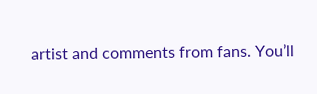artist and comments from fans. You’ll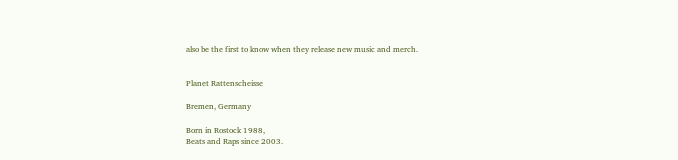also be the first to know when they release new music and merch.


Planet Rattenscheisse

Bremen, Germany

Born in Rostock 1988,
Beats and Raps since 2003.